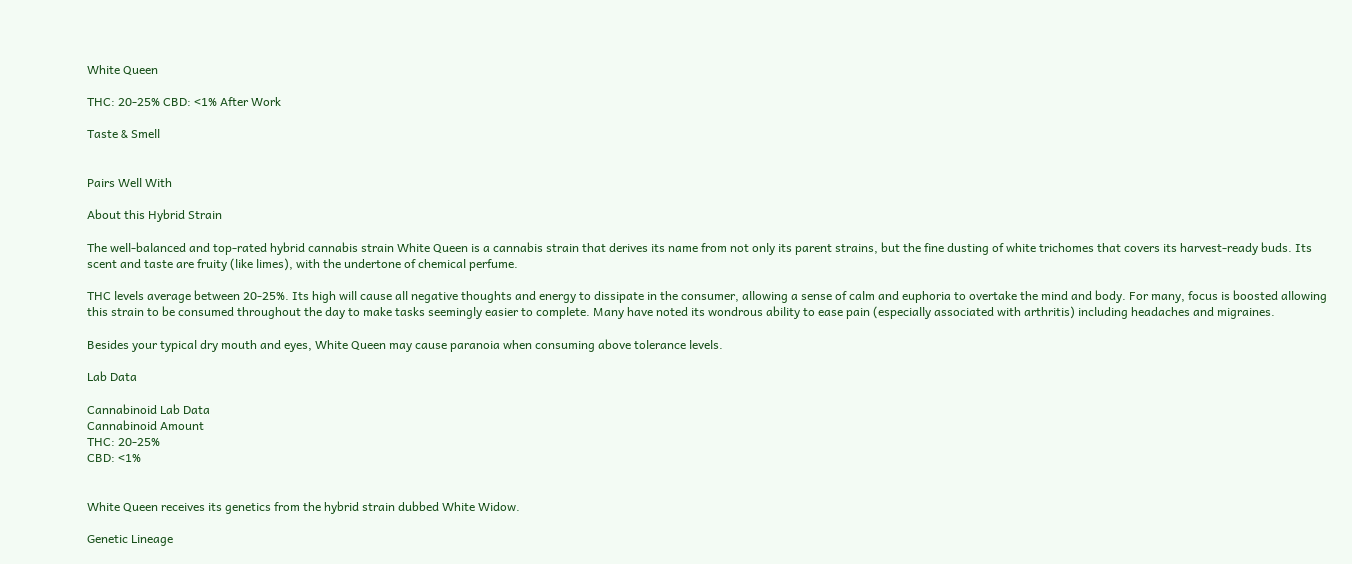White Queen

THC: 20-25% CBD: <1% After Work

Taste & Smell


Pairs Well With

About this Hybrid Strain

The well-balanced and top-rated hybrid cannabis strain White Queen is a cannabis strain that derives its name from not only its parent strains, but the fine dusting of white trichomes that covers its harvest-ready buds. Its scent and taste are fruity (like limes), with the undertone of chemical perfume.

THC levels average between 20-25%. Its high will cause all negative thoughts and energy to dissipate in the consumer, allowing a sense of calm and euphoria to overtake the mind and body. For many, focus is boosted allowing this strain to be consumed throughout the day to make tasks seemingly easier to complete. Many have noted its wondrous ability to ease pain (especially associated with arthritis) including headaches and migraines.

Besides your typical dry mouth and eyes, White Queen may cause paranoia when consuming above tolerance levels.

Lab Data

Cannabinoid Lab Data
Cannabinoid Amount
THC: 20-25%
CBD: <1%


White Queen receives its genetics from the hybrid strain dubbed White Widow.

Genetic Lineage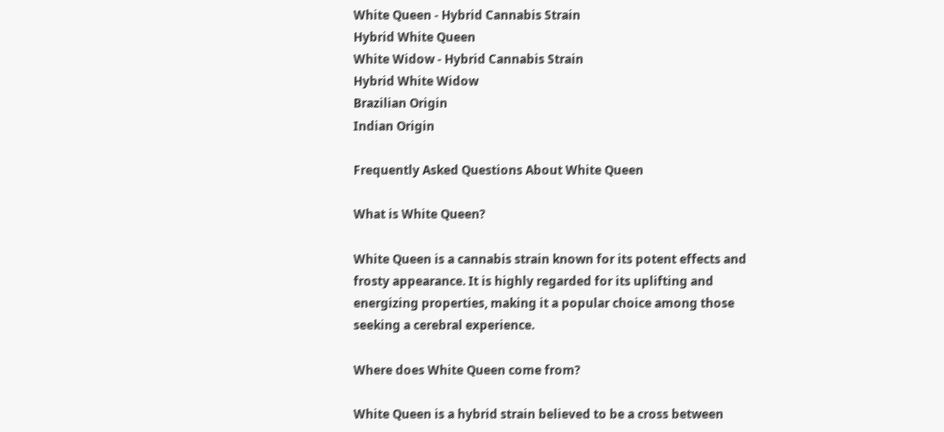White Queen - Hybrid Cannabis Strain
Hybrid White Queen
White Widow - Hybrid Cannabis Strain
Hybrid White Widow
Brazilian Origin
Indian Origin

Frequently Asked Questions About White Queen

What is White Queen?

White Queen is a cannabis strain known for its potent effects and frosty appearance. It is highly regarded for its uplifting and energizing properties, making it a popular choice among those seeking a cerebral experience.

Where does White Queen come from?

White Queen is a hybrid strain believed to be a cross between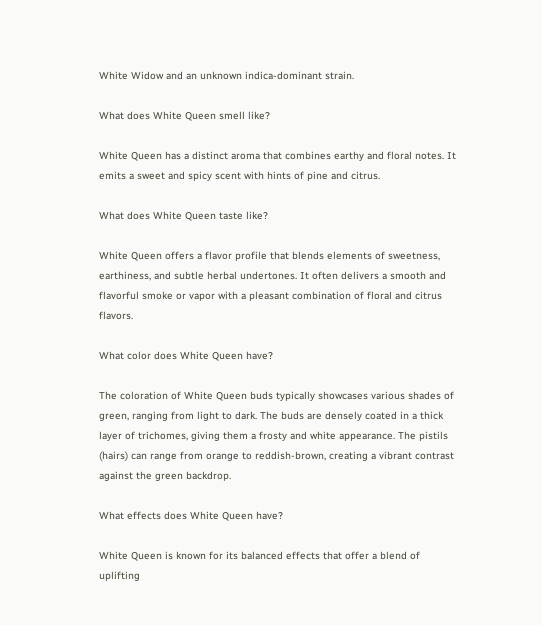White Widow and an unknown indica-dominant strain.

What does White Queen smell like?

White Queen has a distinct aroma that combines earthy and floral notes. It emits a sweet and spicy scent with hints of pine and citrus.

What does White Queen taste like?

White Queen offers a flavor profile that blends elements of sweetness, earthiness, and subtle herbal undertones. It often delivers a smooth and flavorful smoke or vapor with a pleasant combination of floral and citrus flavors.

What color does White Queen have?

The coloration of White Queen buds typically showcases various shades of green, ranging from light to dark. The buds are densely coated in a thick layer of trichomes, giving them a frosty and white appearance. The pistils (hairs) can range from orange to reddish-brown, creating a vibrant contrast against the green backdrop.

What effects does White Queen have?

White Queen is known for its balanced effects that offer a blend of uplifting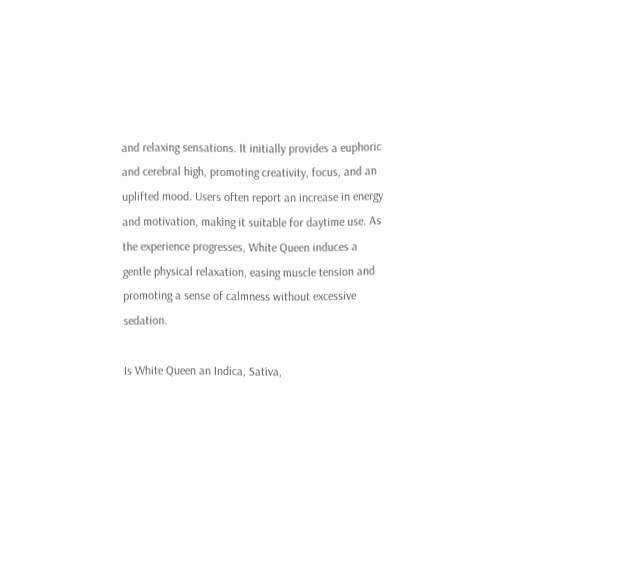and relaxing sensations. It initially provides a euphoric and cerebral high, promoting creativity, focus, and an uplifted mood. Users often report an increase in energy and motivation, making it suitable for daytime use. As the experience progresses, White Queen induces a gentle physical relaxation, easing muscle tension and promoting a sense of calmness without excessive sedation.

Is White Queen an Indica, Sativa,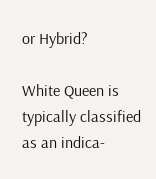or Hybrid?

White Queen is typically classified as an indica-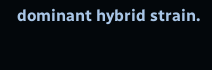dominant hybrid strain.